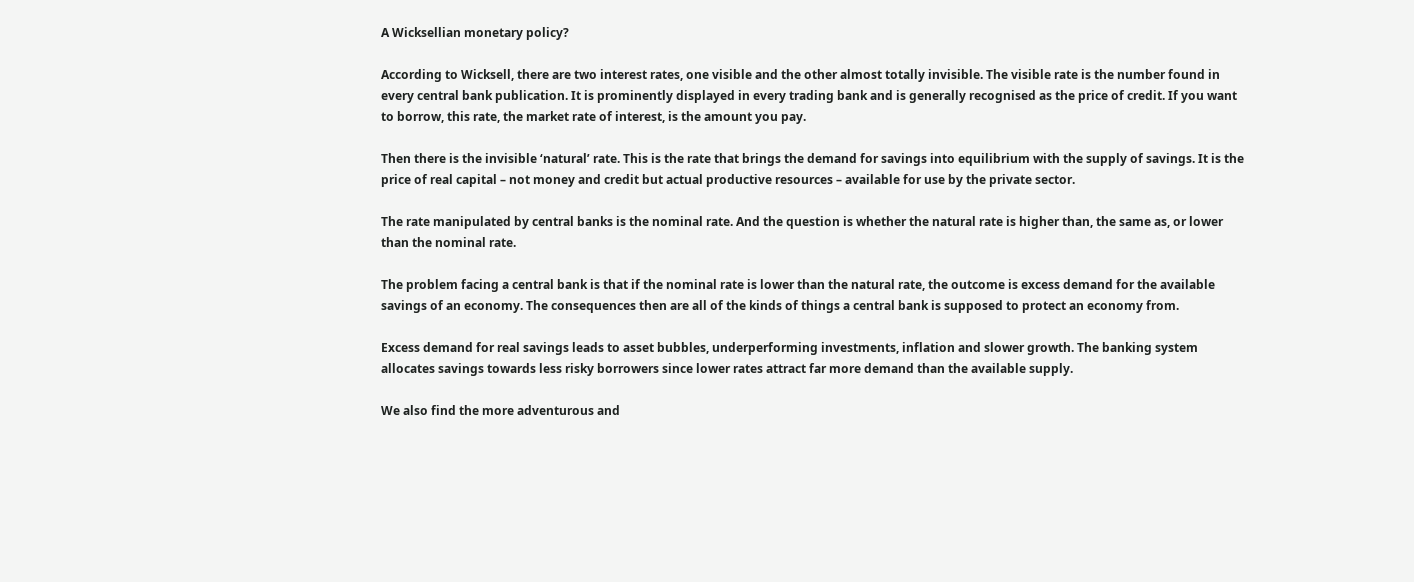A Wicksellian monetary policy?

According to Wicksell, there are two interest rates, one visible and the other almost totally invisible. The visible rate is the number found in every central bank publication. It is prominently displayed in every trading bank and is generally recognised as the price of credit. If you want to borrow, this rate, the market rate of interest, is the amount you pay.

Then there is the invisible ‘natural’ rate. This is the rate that brings the demand for savings into equilibrium with the supply of savings. It is the price of real capital – not money and credit but actual productive resources – available for use by the private sector.

The rate manipulated by central banks is the nominal rate. And the question is whether the natural rate is higher than, the same as, or lower than the nominal rate.

The problem facing a central bank is that if the nominal rate is lower than the natural rate, the outcome is excess demand for the available savings of an economy. The consequences then are all of the kinds of things a central bank is supposed to protect an economy from.

Excess demand for real savings leads to asset bubbles, underperforming investments, inflation and slower growth. The banking system allocates savings towards less risky borrowers since lower rates attract far more demand than the available supply.

We also find the more adventurous and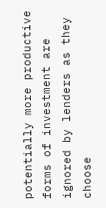potentially more productive forms of investment are ignored by lenders as they choose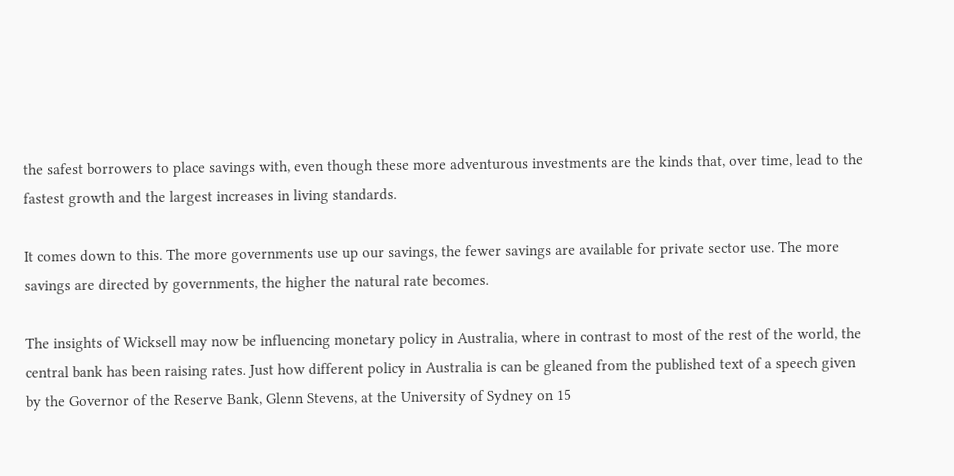the safest borrowers to place savings with, even though these more adventurous investments are the kinds that, over time, lead to the fastest growth and the largest increases in living standards.

It comes down to this. The more governments use up our savings, the fewer savings are available for private sector use. The more savings are directed by governments, the higher the natural rate becomes.

The insights of Wicksell may now be influencing monetary policy in Australia, where in contrast to most of the rest of the world, the central bank has been raising rates. Just how different policy in Australia is can be gleaned from the published text of a speech given by the Governor of the Reserve Bank, Glenn Stevens, at the University of Sydney on 15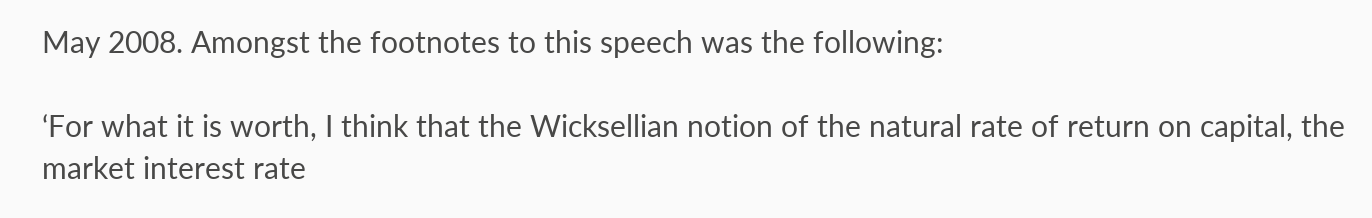May 2008. Amongst the footnotes to this speech was the following:

‘For what it is worth, I think that the Wicksellian notion of the natural rate of return on capital, the market interest rate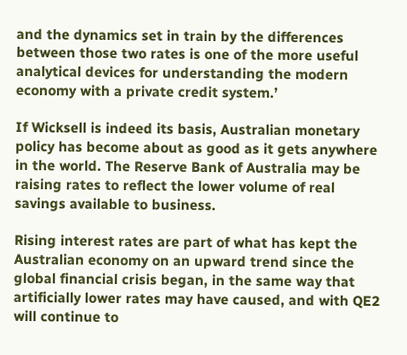and the dynamics set in train by the differences between those two rates is one of the more useful analytical devices for understanding the modern economy with a private credit system.’

If Wicksell is indeed its basis, Australian monetary policy has become about as good as it gets anywhere in the world. The Reserve Bank of Australia may be raising rates to reflect the lower volume of real savings available to business.

Rising interest rates are part of what has kept the Australian economy on an upward trend since the global financial crisis began, in the same way that artificially lower rates may have caused, and with QE2 will continue to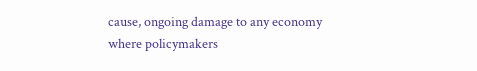cause, ongoing damage to any economy where policymakers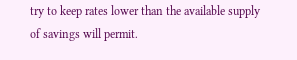try to keep rates lower than the available supply of savings will permit.